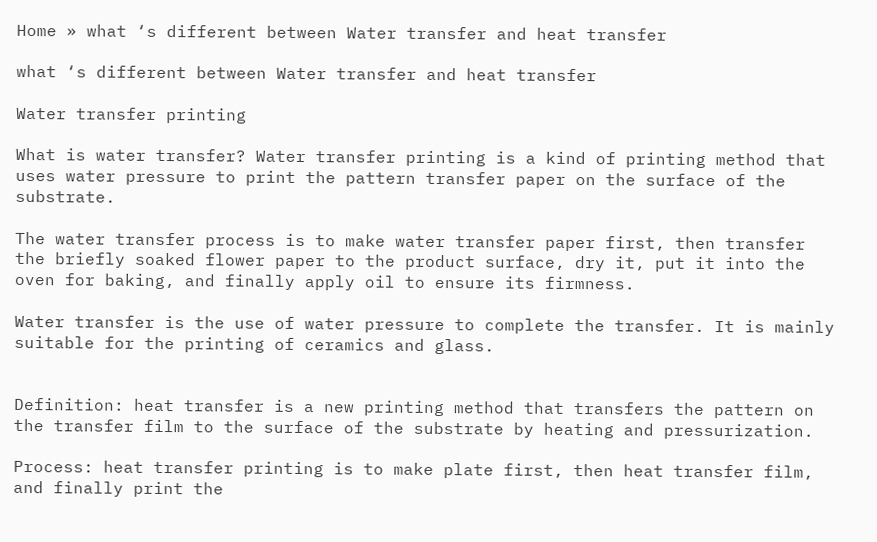Home » what ‘s different between Water transfer and heat transfer

what ‘s different between Water transfer and heat transfer

Water transfer printing

What is water transfer? Water transfer printing is a kind of printing method that uses water pressure to print the pattern transfer paper on the surface of the substrate.

The water transfer process is to make water transfer paper first, then transfer the briefly soaked flower paper to the product surface, dry it, put it into the oven for baking, and finally apply oil to ensure its firmness.

Water transfer is the use of water pressure to complete the transfer. It is mainly suitable for the printing of ceramics and glass.


Definition: heat transfer is a new printing method that transfers the pattern on the transfer film to the surface of the substrate by heating and pressurization.

Process: heat transfer printing is to make plate first, then heat transfer film, and finally print the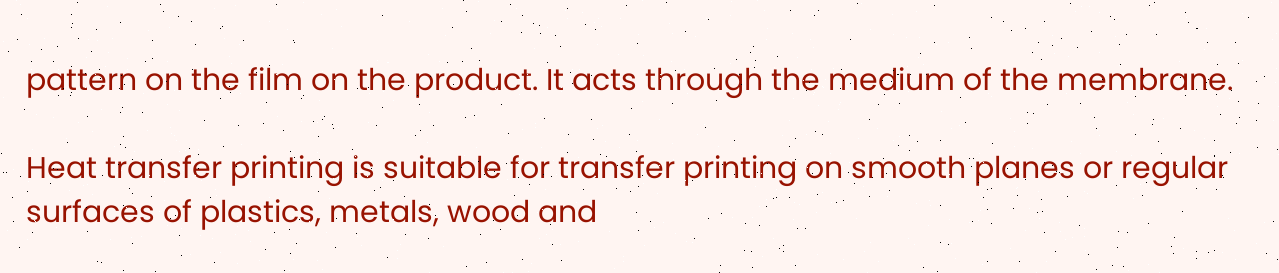pattern on the film on the product. It acts through the medium of the membrane.

Heat transfer printing is suitable for transfer printing on smooth planes or regular surfaces of plastics, metals, wood and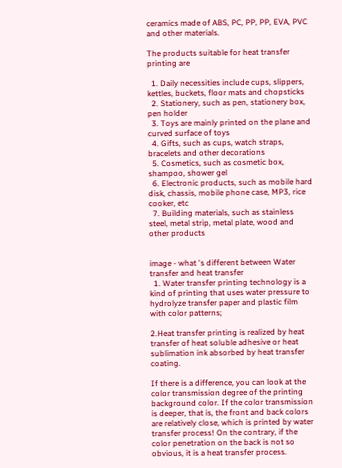ceramics made of ABS, PC, PP, PP, EVA, PVC and other materials.

The products suitable for heat transfer printing are

  1. Daily necessities include cups, slippers, kettles, buckets, floor mats and chopsticks
  2. Stationery, such as pen, stationery box, pen holder
  3. Toys are mainly printed on the plane and curved surface of toys
  4. Gifts, such as cups, watch straps, bracelets and other decorations
  5. Cosmetics, such as cosmetic box, shampoo, shower gel
  6. Electronic products, such as mobile hard disk, chassis, mobile phone case, MP3, rice cooker, etc
  7. Building materials, such as stainless steel, metal strip, metal plate, wood and other products


image - what 's different between Water transfer and heat transfer
  1. Water transfer printing technology is a kind of printing that uses water pressure to hydrolyze transfer paper and plastic film with color patterns;

2.Heat transfer printing is realized by heat transfer of heat soluble adhesive or heat sublimation ink absorbed by heat transfer coating.

If there is a difference, you can look at the color transmission degree of the printing background color. If the color transmission is deeper, that is, the front and back colors are relatively close, which is printed by water transfer process! On the contrary, if the color penetration on the back is not so obvious, it is a heat transfer process.